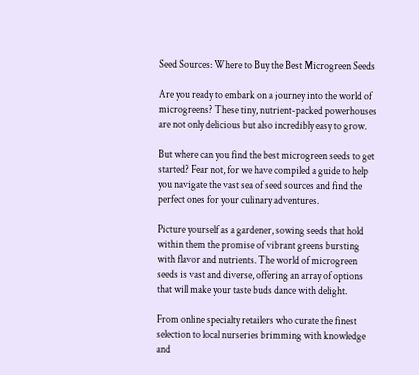Seed Sources: Where to Buy the Best Microgreen Seeds

Are you ready to embark on a journey into the world of microgreens? These tiny, nutrient-packed powerhouses are not only delicious but also incredibly easy to grow.

But where can you find the best microgreen seeds to get started? Fear not, for we have compiled a guide to help you navigate the vast sea of seed sources and find the perfect ones for your culinary adventures.

Picture yourself as a gardener, sowing seeds that hold within them the promise of vibrant greens bursting with flavor and nutrients. The world of microgreen seeds is vast and diverse, offering an array of options that will make your taste buds dance with delight.

From online specialty retailers who curate the finest selection to local nurseries brimming with knowledge and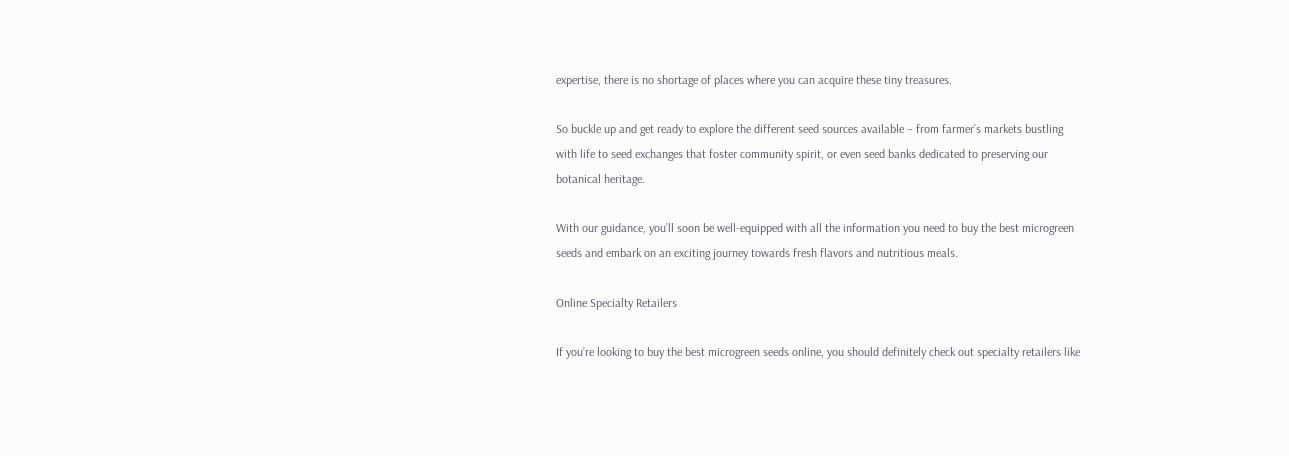expertise, there is no shortage of places where you can acquire these tiny treasures.

So buckle up and get ready to explore the different seed sources available – from farmer’s markets bustling with life to seed exchanges that foster community spirit, or even seed banks dedicated to preserving our botanical heritage.

With our guidance, you’ll soon be well-equipped with all the information you need to buy the best microgreen seeds and embark on an exciting journey towards fresh flavors and nutritious meals.

Online Specialty Retailers

If you’re looking to buy the best microgreen seeds online, you should definitely check out specialty retailers like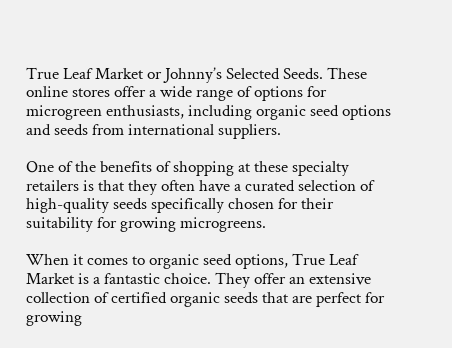True Leaf Market or Johnny’s Selected Seeds. These online stores offer a wide range of options for microgreen enthusiasts, including organic seed options and seeds from international suppliers.

One of the benefits of shopping at these specialty retailers is that they often have a curated selection of high-quality seeds specifically chosen for their suitability for growing microgreens.

When it comes to organic seed options, True Leaf Market is a fantastic choice. They offer an extensive collection of certified organic seeds that are perfect for growing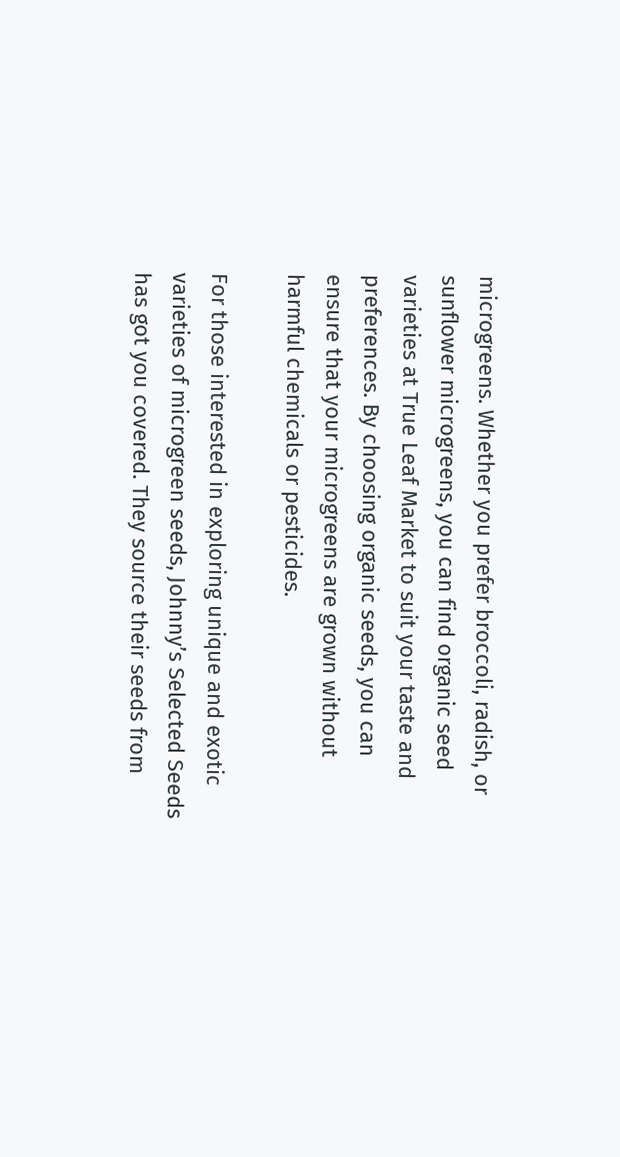microgreens. Whether you prefer broccoli, radish, or sunflower microgreens, you can find organic seed varieties at True Leaf Market to suit your taste and preferences. By choosing organic seeds, you can ensure that your microgreens are grown without harmful chemicals or pesticides.

For those interested in exploring unique and exotic varieties of microgreen seeds, Johnny’s Selected Seeds has got you covered. They source their seeds from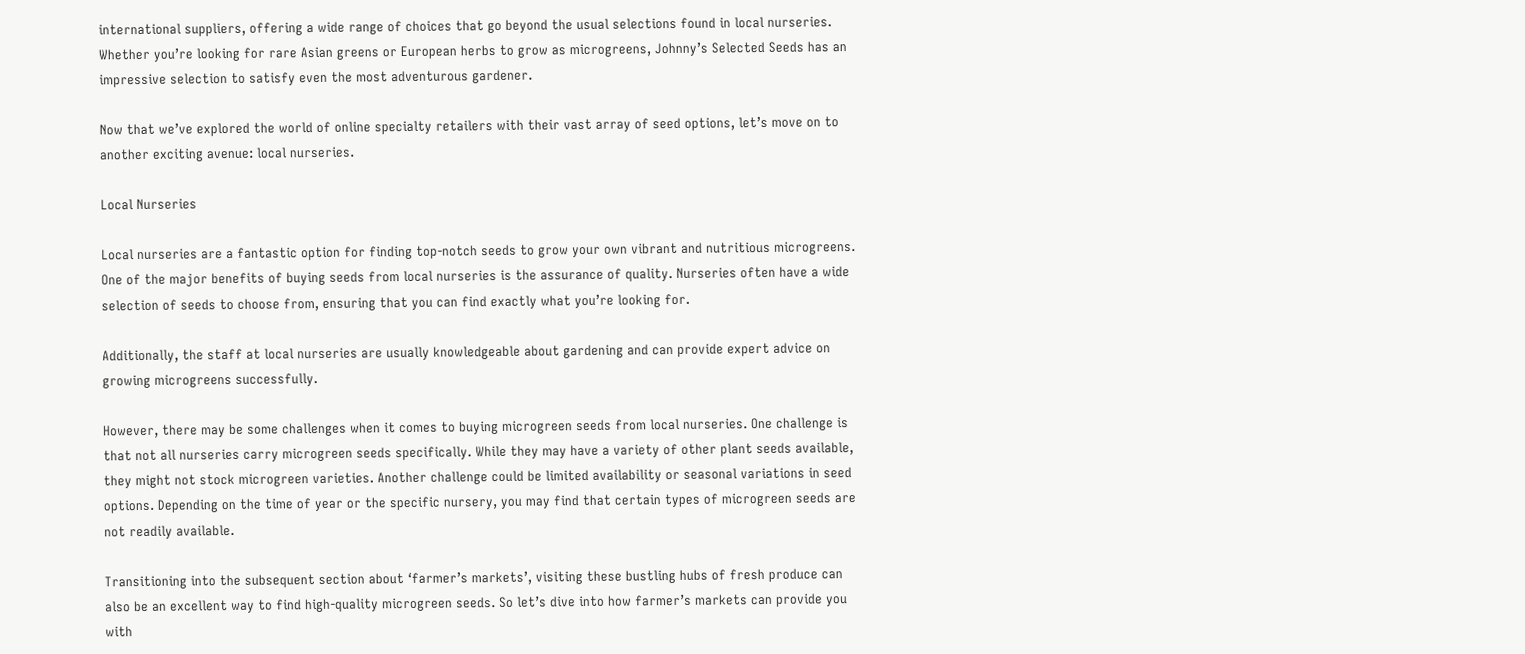international suppliers, offering a wide range of choices that go beyond the usual selections found in local nurseries. Whether you’re looking for rare Asian greens or European herbs to grow as microgreens, Johnny’s Selected Seeds has an impressive selection to satisfy even the most adventurous gardener.

Now that we’ve explored the world of online specialty retailers with their vast array of seed options, let’s move on to another exciting avenue: local nurseries.

Local Nurseries

Local nurseries are a fantastic option for finding top-notch seeds to grow your own vibrant and nutritious microgreens. One of the major benefits of buying seeds from local nurseries is the assurance of quality. Nurseries often have a wide selection of seeds to choose from, ensuring that you can find exactly what you’re looking for.

Additionally, the staff at local nurseries are usually knowledgeable about gardening and can provide expert advice on growing microgreens successfully.

However, there may be some challenges when it comes to buying microgreen seeds from local nurseries. One challenge is that not all nurseries carry microgreen seeds specifically. While they may have a variety of other plant seeds available, they might not stock microgreen varieties. Another challenge could be limited availability or seasonal variations in seed options. Depending on the time of year or the specific nursery, you may find that certain types of microgreen seeds are not readily available.

Transitioning into the subsequent section about ‘farmer’s markets’, visiting these bustling hubs of fresh produce can also be an excellent way to find high-quality microgreen seeds. So let’s dive into how farmer’s markets can provide you with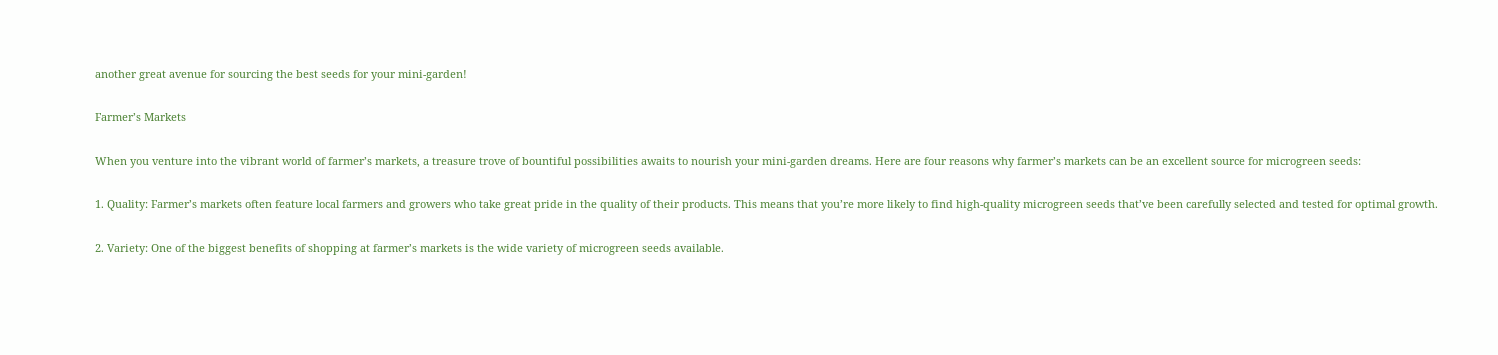another great avenue for sourcing the best seeds for your mini-garden!

Farmer’s Markets

When you venture into the vibrant world of farmer’s markets, a treasure trove of bountiful possibilities awaits to nourish your mini-garden dreams. Here are four reasons why farmer’s markets can be an excellent source for microgreen seeds:

1. Quality: Farmer’s markets often feature local farmers and growers who take great pride in the quality of their products. This means that you’re more likely to find high-quality microgreen seeds that’ve been carefully selected and tested for optimal growth.

2. Variety: One of the biggest benefits of shopping at farmer’s markets is the wide variety of microgreen seeds available.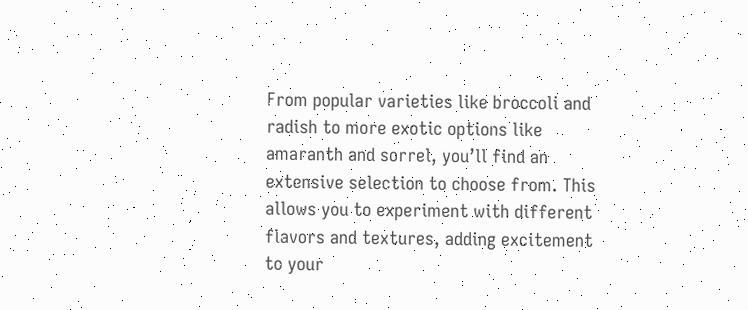From popular varieties like broccoli and radish to more exotic options like amaranth and sorrel, you’ll find an extensive selection to choose from. This allows you to experiment with different flavors and textures, adding excitement to your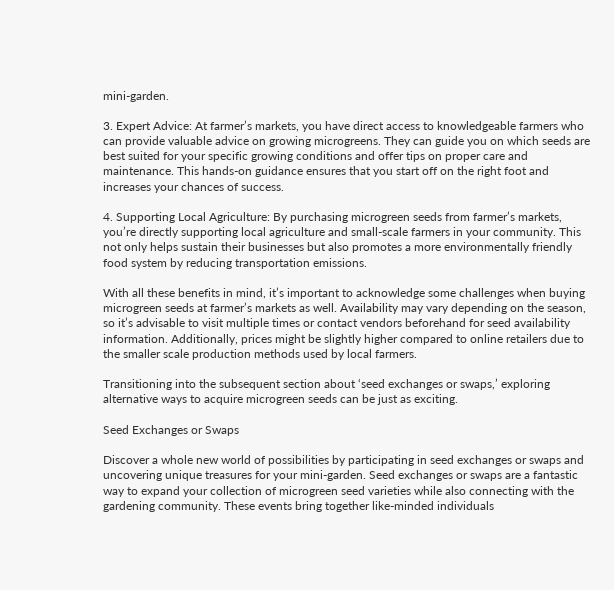mini-garden.

3. Expert Advice: At farmer’s markets, you have direct access to knowledgeable farmers who can provide valuable advice on growing microgreens. They can guide you on which seeds are best suited for your specific growing conditions and offer tips on proper care and maintenance. This hands-on guidance ensures that you start off on the right foot and increases your chances of success.

4. Supporting Local Agriculture: By purchasing microgreen seeds from farmer’s markets, you’re directly supporting local agriculture and small-scale farmers in your community. This not only helps sustain their businesses but also promotes a more environmentally friendly food system by reducing transportation emissions.

With all these benefits in mind, it’s important to acknowledge some challenges when buying microgreen seeds at farmer’s markets as well. Availability may vary depending on the season, so it’s advisable to visit multiple times or contact vendors beforehand for seed availability information. Additionally, prices might be slightly higher compared to online retailers due to the smaller scale production methods used by local farmers.

Transitioning into the subsequent section about ‘seed exchanges or swaps,’ exploring alternative ways to acquire microgreen seeds can be just as exciting.

Seed Exchanges or Swaps

Discover a whole new world of possibilities by participating in seed exchanges or swaps and uncovering unique treasures for your mini-garden. Seed exchanges or swaps are a fantastic way to expand your collection of microgreen seed varieties while also connecting with the gardening community. These events bring together like-minded individuals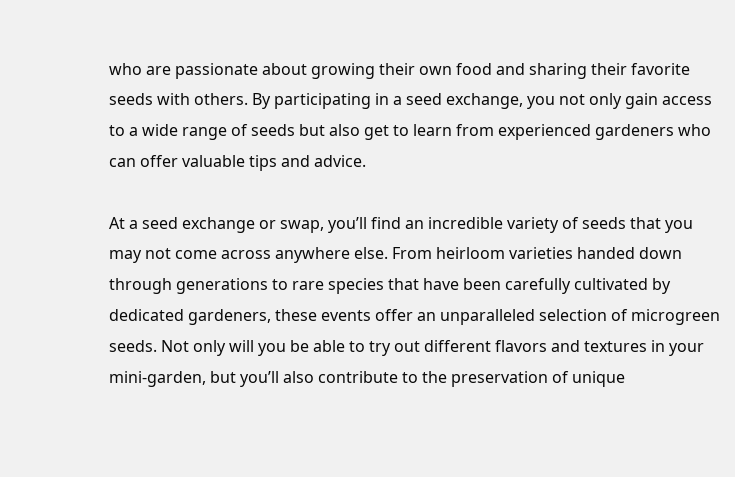who are passionate about growing their own food and sharing their favorite seeds with others. By participating in a seed exchange, you not only gain access to a wide range of seeds but also get to learn from experienced gardeners who can offer valuable tips and advice.

At a seed exchange or swap, you’ll find an incredible variety of seeds that you may not come across anywhere else. From heirloom varieties handed down through generations to rare species that have been carefully cultivated by dedicated gardeners, these events offer an unparalleled selection of microgreen seeds. Not only will you be able to try out different flavors and textures in your mini-garden, but you’ll also contribute to the preservation of unique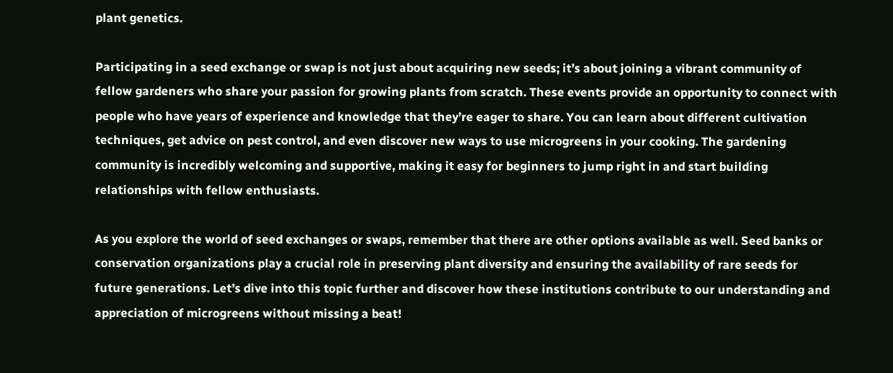plant genetics.

Participating in a seed exchange or swap is not just about acquiring new seeds; it’s about joining a vibrant community of fellow gardeners who share your passion for growing plants from scratch. These events provide an opportunity to connect with people who have years of experience and knowledge that they’re eager to share. You can learn about different cultivation techniques, get advice on pest control, and even discover new ways to use microgreens in your cooking. The gardening community is incredibly welcoming and supportive, making it easy for beginners to jump right in and start building relationships with fellow enthusiasts.

As you explore the world of seed exchanges or swaps, remember that there are other options available as well. Seed banks or conservation organizations play a crucial role in preserving plant diversity and ensuring the availability of rare seeds for future generations. Let’s dive into this topic further and discover how these institutions contribute to our understanding and appreciation of microgreens without missing a beat!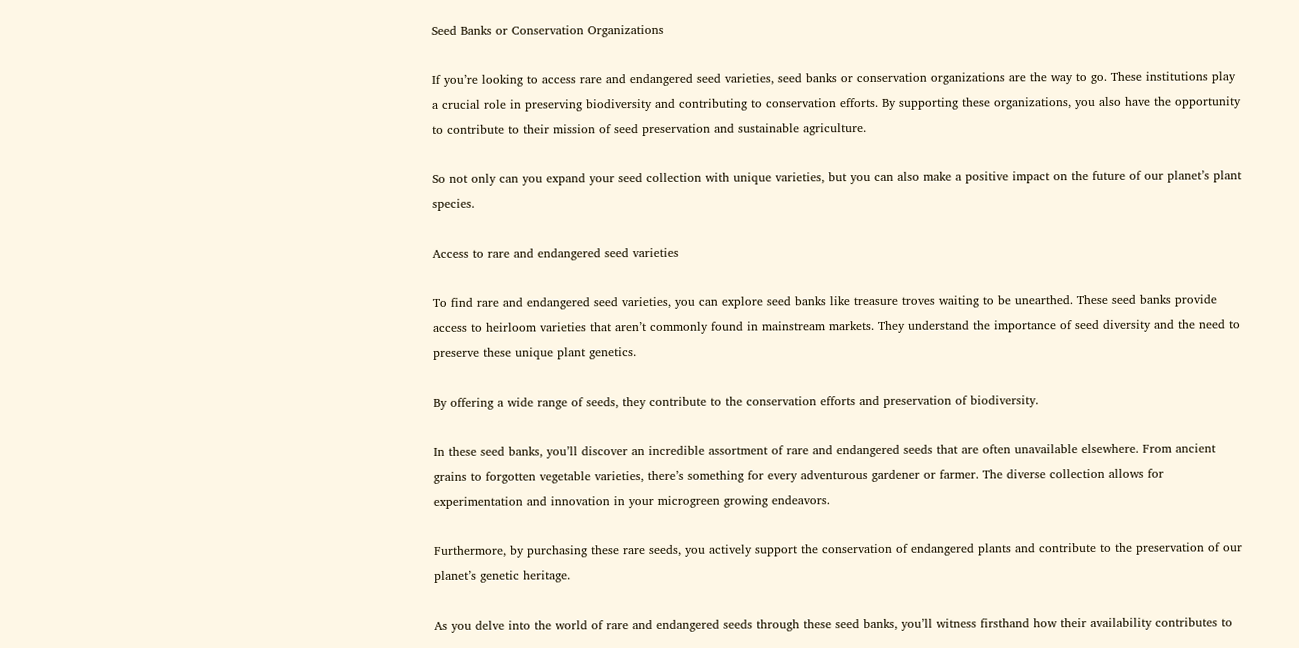Seed Banks or Conservation Organizations

If you’re looking to access rare and endangered seed varieties, seed banks or conservation organizations are the way to go. These institutions play a crucial role in preserving biodiversity and contributing to conservation efforts. By supporting these organizations, you also have the opportunity to contribute to their mission of seed preservation and sustainable agriculture.

So not only can you expand your seed collection with unique varieties, but you can also make a positive impact on the future of our planet’s plant species.

Access to rare and endangered seed varieties

To find rare and endangered seed varieties, you can explore seed banks like treasure troves waiting to be unearthed. These seed banks provide access to heirloom varieties that aren’t commonly found in mainstream markets. They understand the importance of seed diversity and the need to preserve these unique plant genetics.

By offering a wide range of seeds, they contribute to the conservation efforts and preservation of biodiversity.

In these seed banks, you’ll discover an incredible assortment of rare and endangered seeds that are often unavailable elsewhere. From ancient grains to forgotten vegetable varieties, there’s something for every adventurous gardener or farmer. The diverse collection allows for experimentation and innovation in your microgreen growing endeavors.

Furthermore, by purchasing these rare seeds, you actively support the conservation of endangered plants and contribute to the preservation of our planet’s genetic heritage.

As you delve into the world of rare and endangered seeds through these seed banks, you’ll witness firsthand how their availability contributes to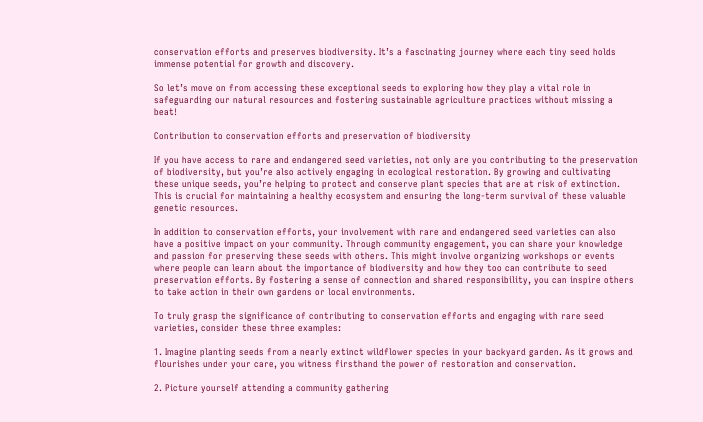conservation efforts and preserves biodiversity. It’s a fascinating journey where each tiny seed holds immense potential for growth and discovery.

So let’s move on from accessing these exceptional seeds to exploring how they play a vital role in safeguarding our natural resources and fostering sustainable agriculture practices without missing a beat!

Contribution to conservation efforts and preservation of biodiversity

If you have access to rare and endangered seed varieties, not only are you contributing to the preservation of biodiversity, but you’re also actively engaging in ecological restoration. By growing and cultivating these unique seeds, you’re helping to protect and conserve plant species that are at risk of extinction. This is crucial for maintaining a healthy ecosystem and ensuring the long-term survival of these valuable genetic resources.

In addition to conservation efforts, your involvement with rare and endangered seed varieties can also have a positive impact on your community. Through community engagement, you can share your knowledge and passion for preserving these seeds with others. This might involve organizing workshops or events where people can learn about the importance of biodiversity and how they too can contribute to seed preservation efforts. By fostering a sense of connection and shared responsibility, you can inspire others to take action in their own gardens or local environments.

To truly grasp the significance of contributing to conservation efforts and engaging with rare seed varieties, consider these three examples:

1. Imagine planting seeds from a nearly extinct wildflower species in your backyard garden. As it grows and flourishes under your care, you witness firsthand the power of restoration and conservation.

2. Picture yourself attending a community gathering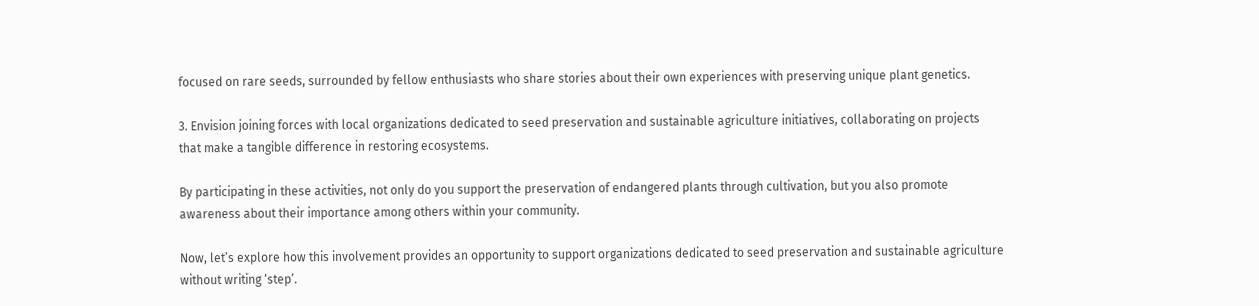focused on rare seeds, surrounded by fellow enthusiasts who share stories about their own experiences with preserving unique plant genetics.

3. Envision joining forces with local organizations dedicated to seed preservation and sustainable agriculture initiatives, collaborating on projects that make a tangible difference in restoring ecosystems.

By participating in these activities, not only do you support the preservation of endangered plants through cultivation, but you also promote awareness about their importance among others within your community.

Now, let’s explore how this involvement provides an opportunity to support organizations dedicated to seed preservation and sustainable agriculture without writing ‘step’.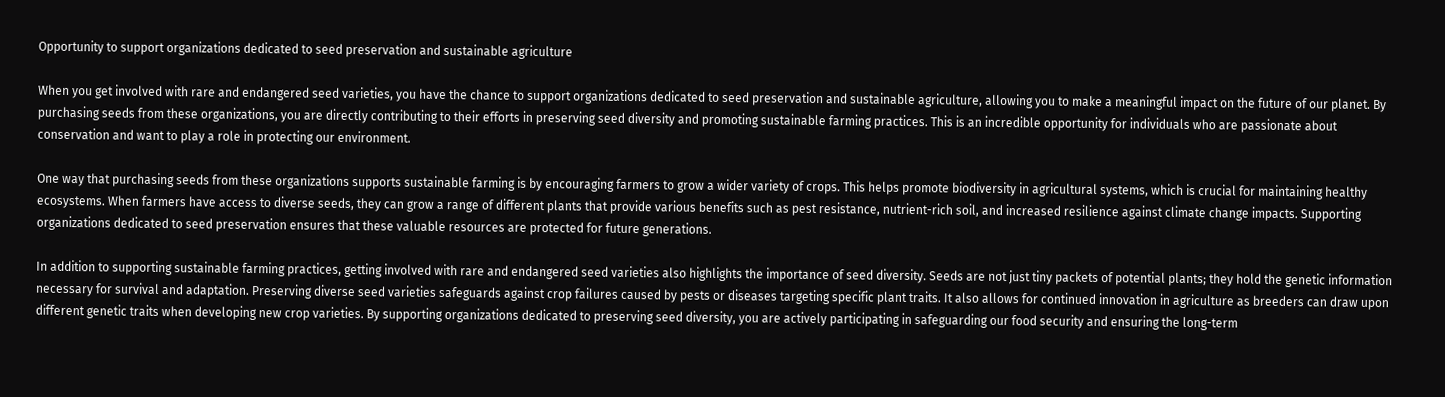Opportunity to support organizations dedicated to seed preservation and sustainable agriculture

When you get involved with rare and endangered seed varieties, you have the chance to support organizations dedicated to seed preservation and sustainable agriculture, allowing you to make a meaningful impact on the future of our planet. By purchasing seeds from these organizations, you are directly contributing to their efforts in preserving seed diversity and promoting sustainable farming practices. This is an incredible opportunity for individuals who are passionate about conservation and want to play a role in protecting our environment.

One way that purchasing seeds from these organizations supports sustainable farming is by encouraging farmers to grow a wider variety of crops. This helps promote biodiversity in agricultural systems, which is crucial for maintaining healthy ecosystems. When farmers have access to diverse seeds, they can grow a range of different plants that provide various benefits such as pest resistance, nutrient-rich soil, and increased resilience against climate change impacts. Supporting organizations dedicated to seed preservation ensures that these valuable resources are protected for future generations.

In addition to supporting sustainable farming practices, getting involved with rare and endangered seed varieties also highlights the importance of seed diversity. Seeds are not just tiny packets of potential plants; they hold the genetic information necessary for survival and adaptation. Preserving diverse seed varieties safeguards against crop failures caused by pests or diseases targeting specific plant traits. It also allows for continued innovation in agriculture as breeders can draw upon different genetic traits when developing new crop varieties. By supporting organizations dedicated to preserving seed diversity, you are actively participating in safeguarding our food security and ensuring the long-term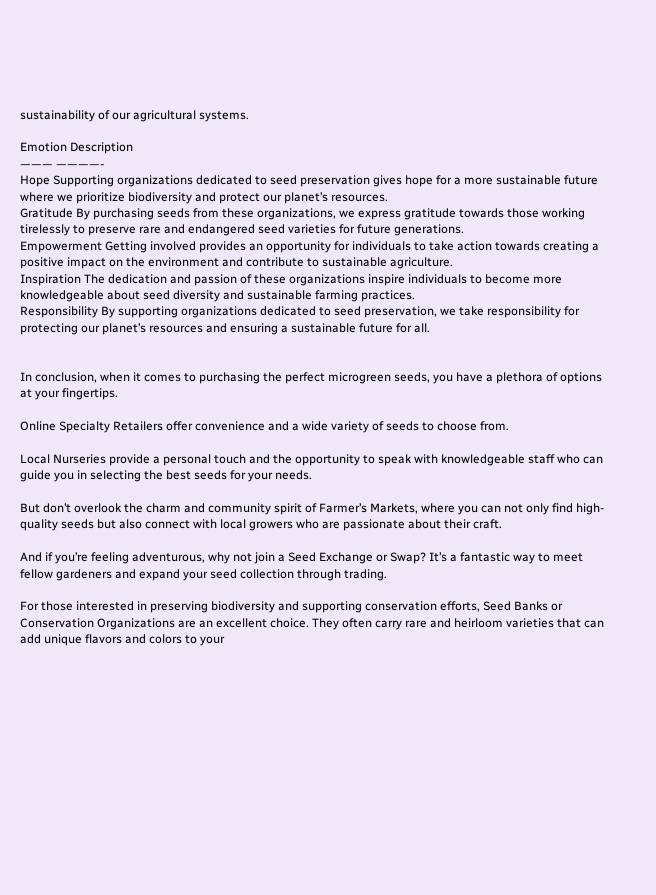sustainability of our agricultural systems.

Emotion Description
——— ————-
Hope Supporting organizations dedicated to seed preservation gives hope for a more sustainable future where we prioritize biodiversity and protect our planet’s resources.
Gratitude By purchasing seeds from these organizations, we express gratitude towards those working tirelessly to preserve rare and endangered seed varieties for future generations.
Empowerment Getting involved provides an opportunity for individuals to take action towards creating a positive impact on the environment and contribute to sustainable agriculture.
Inspiration The dedication and passion of these organizations inspire individuals to become more knowledgeable about seed diversity and sustainable farming practices.
Responsibility By supporting organizations dedicated to seed preservation, we take responsibility for protecting our planet’s resources and ensuring a sustainable future for all.


In conclusion, when it comes to purchasing the perfect microgreen seeds, you have a plethora of options at your fingertips.

Online Specialty Retailers offer convenience and a wide variety of seeds to choose from.

Local Nurseries provide a personal touch and the opportunity to speak with knowledgeable staff who can guide you in selecting the best seeds for your needs.

But don’t overlook the charm and community spirit of Farmer’s Markets, where you can not only find high-quality seeds but also connect with local growers who are passionate about their craft.

And if you’re feeling adventurous, why not join a Seed Exchange or Swap? It’s a fantastic way to meet fellow gardeners and expand your seed collection through trading.

For those interested in preserving biodiversity and supporting conservation efforts, Seed Banks or Conservation Organizations are an excellent choice. They often carry rare and heirloom varieties that can add unique flavors and colors to your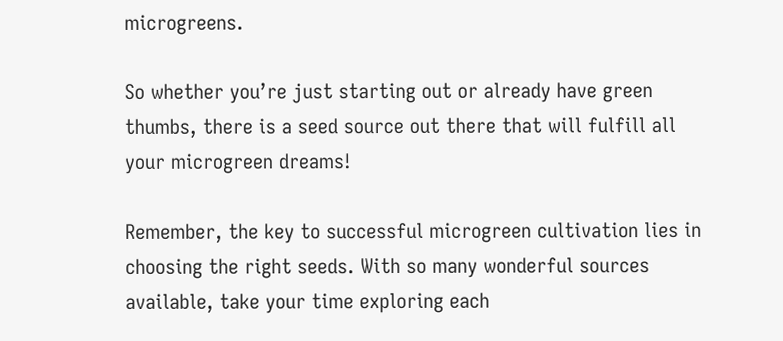microgreens.

So whether you’re just starting out or already have green thumbs, there is a seed source out there that will fulfill all your microgreen dreams!

Remember, the key to successful microgreen cultivation lies in choosing the right seeds. With so many wonderful sources available, take your time exploring each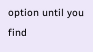option until you find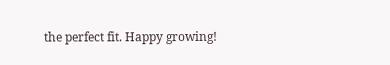the perfect fit. Happy growing!